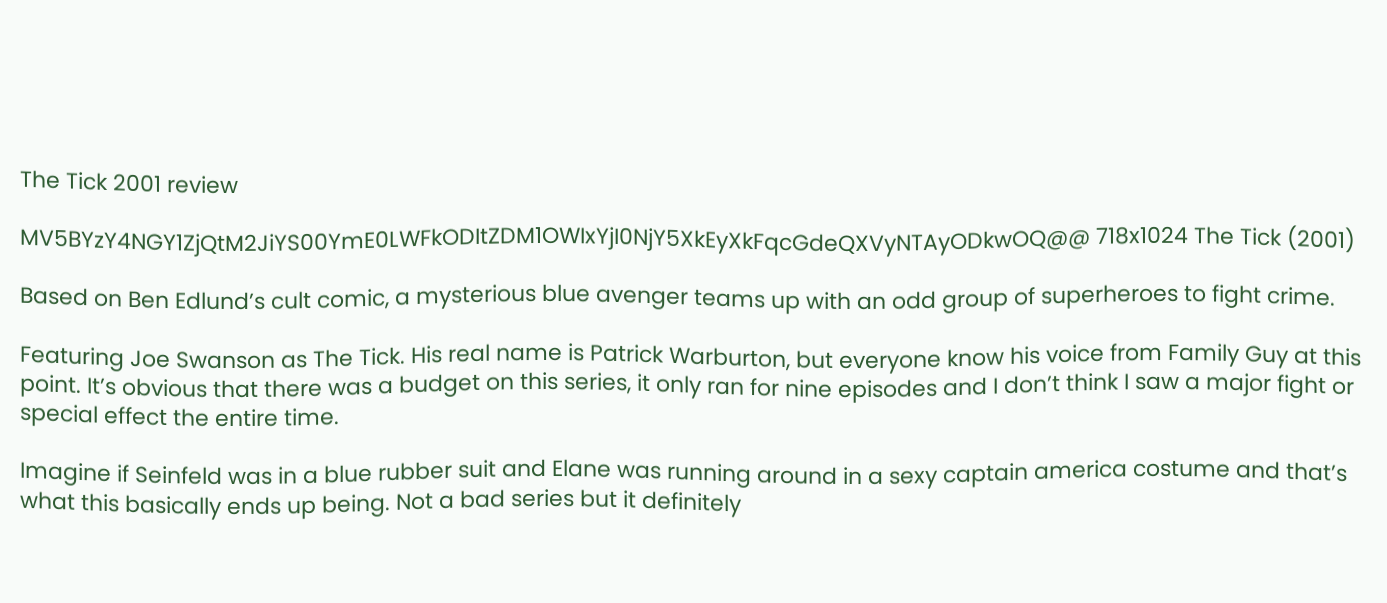The Tick 2001 review

MV5BYzY4NGY1ZjQtM2JiYS00YmE0LWFkODItZDM1OWIxYjI0NjY5XkEyXkFqcGdeQXVyNTAyODkwOQ@@ 718x1024 The Tick (2001)

Based on Ben Edlund’s cult comic, a mysterious blue avenger teams up with an odd group of superheroes to fight crime.

Featuring Joe Swanson as The Tick. His real name is Patrick Warburton, but everyone know his voice from Family Guy at this point. It’s obvious that there was a budget on this series, it only ran for nine episodes and I don’t think I saw a major fight or special effect the entire time.

Imagine if Seinfeld was in a blue rubber suit and Elane was running around in a sexy captain america costume and that’s what this basically ends up being. Not a bad series but it definitely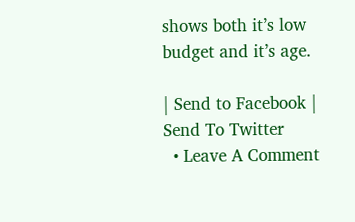shows both it’s low budget and it’s age.

| Send to Facebook | Send To Twitter
  • Leave A Comment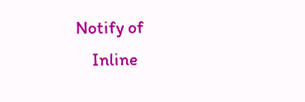Notify of
    Inline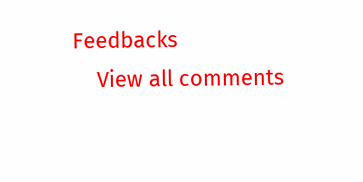Feedbacks
    View all comments